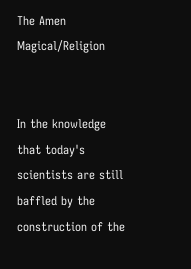The Amen Magical/Religion


In the knowledge that today's scientists are still baffled by the construction of the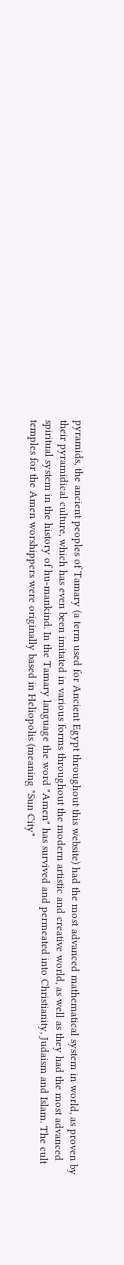pyramids, the ancient peoples of Tamary (a term used for Ancient Egypt throughout this website) had the most advanced mathematical system in world, as proven by their pyramidical culture, which has even been imitated in various forms throughout the modern artistic and creative world, as well as they had the most advanced spiritual system in the history of hu-mankind. In the Tamary language the word "Amen" has survived and permeated into Christianity, Judaism and Islam. The cult temples for the Amen worshippers were originally based in Heliopolis (meaning "Sun City"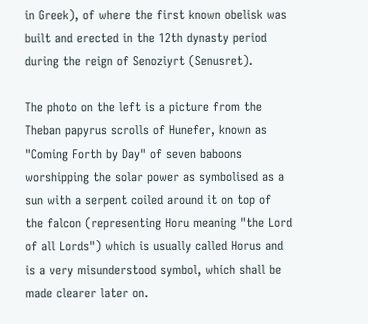in Greek), of where the first known obelisk was built and erected in the 12th dynasty period during the reign of Senoziyrt (Senusret).

The photo on the left is a picture from the Theban papyrus scrolls of Hunefer, known as "Coming Forth by Day" of seven baboons worshipping the solar power as symbolised as a sun with a serpent coiled around it on top of the falcon (representing Horu meaning "the Lord of all Lords") which is usually called Horus and is a very misunderstood symbol, which shall be made clearer later on.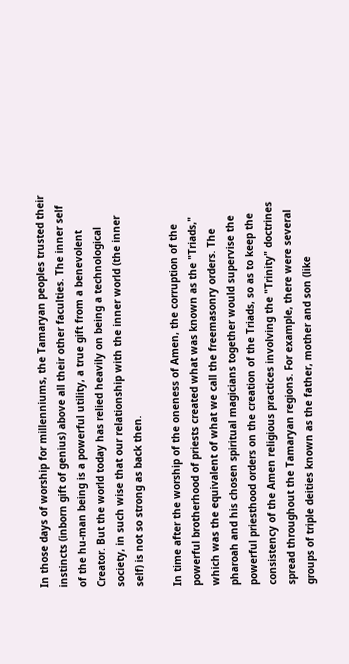In those days of worship for millenniums, the Tamaryan peoples trusted their instincts (inborn gift of genius) above all their other faculties. The inner self of the hu-man being is a powerful utility, a true gift from a benevolent Creator. But the world today has relied heavily on being a technological society, in such wise that our relationship with the inner world (the inner self) is not so strong as back then.

In time after the worship of the oneness of Amen, the corruption of the powerful brotherhood of priests created what was known as the "Triads," which was the equivalent of what we call the freemasonry orders. The pharoah and his chosen spiritual magicians together would supervise the powerful priesthood orders on the creation of the Triads, so as to keep the consistency of the Amen religious practices involving the "Trinity" doctrines spread throughout the Tamaryan regions. For example, there were several groups of triple deities known as the father, mother and son (like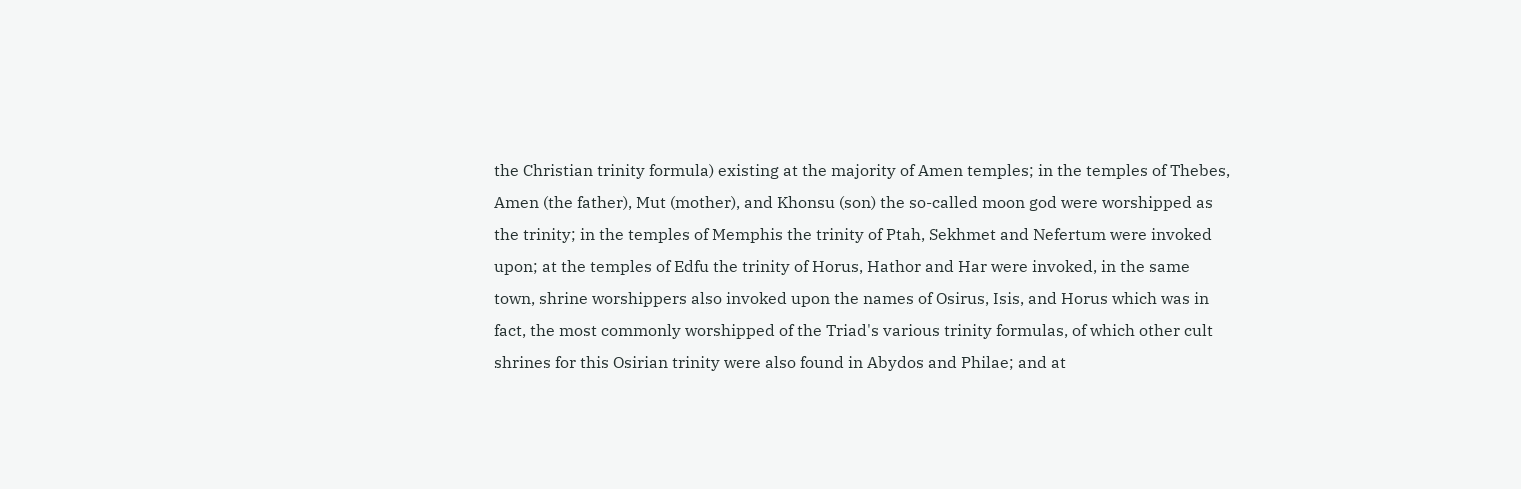the Christian trinity formula) existing at the majority of Amen temples; in the temples of Thebes, Amen (the father), Mut (mother), and Khonsu (son) the so-called moon god were worshipped as the trinity; in the temples of Memphis the trinity of Ptah, Sekhmet and Nefertum were invoked upon; at the temples of Edfu the trinity of Horus, Hathor and Har were invoked, in the same town, shrine worshippers also invoked upon the names of Osirus, Isis, and Horus which was in fact, the most commonly worshipped of the Triad's various trinity formulas, of which other cult shrines for this Osirian trinity were also found in Abydos and Philae; and at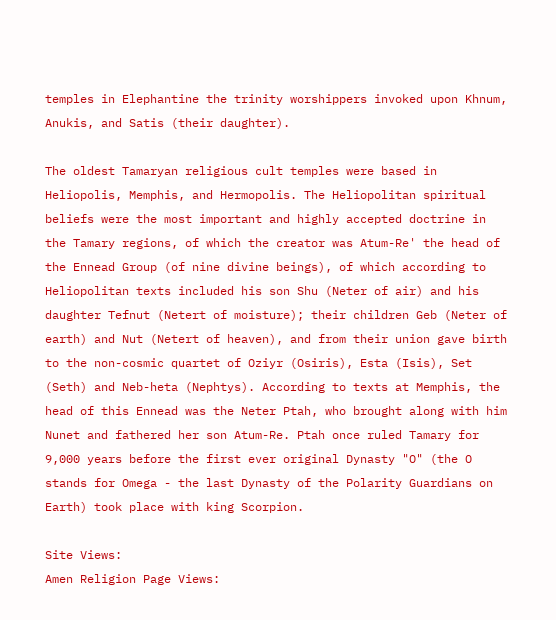temples in Elephantine the trinity worshippers invoked upon Khnum, Anukis, and Satis (their daughter).

The oldest Tamaryan religious cult temples were based in Heliopolis, Memphis, and Hermopolis. The Heliopolitan spiritual beliefs were the most important and highly accepted doctrine in the Tamary regions, of which the creator was Atum-Re' the head of the Ennead Group (of nine divine beings), of which according to Heliopolitan texts included his son Shu (Neter of air) and his daughter Tefnut (Netert of moisture); their children Geb (Neter of earth) and Nut (Netert of heaven), and from their union gave birth to the non-cosmic quartet of Oziyr (Osiris), Esta (Isis), Set (Seth) and Neb-heta (Nephtys). According to texts at Memphis, the head of this Ennead was the Neter Ptah, who brought along with him Nunet and fathered her son Atum-Re. Ptah once ruled Tamary for 9,000 years before the first ever original Dynasty "O" (the O stands for Omega - the last Dynasty of the Polarity Guardians on Earth) took place with king Scorpion.

Site Views:
Amen Religion Page Views: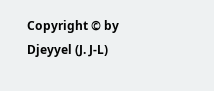Copyright © by Djeyyel (J. J-L)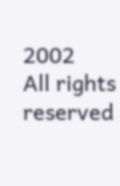2002
All rights reserved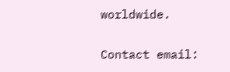worldwide.

Contact email: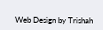Web Design by Trishah